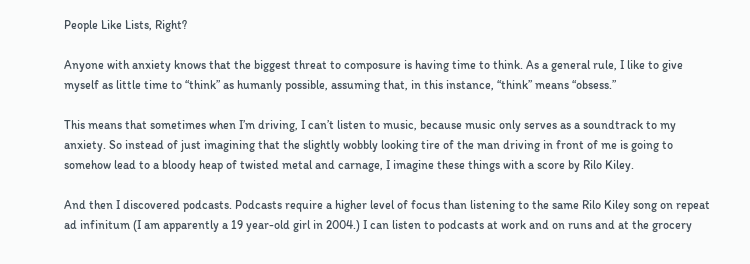People Like Lists, Right?

Anyone with anxiety knows that the biggest threat to composure is having time to think. As a general rule, I like to give myself as little time to “think” as humanly possible, assuming that, in this instance, “think” means “obsess.”

This means that sometimes when I’m driving, I can’t listen to music, because music only serves as a soundtrack to my anxiety. So instead of just imagining that the slightly wobbly looking tire of the man driving in front of me is going to somehow lead to a bloody heap of twisted metal and carnage, I imagine these things with a score by Rilo Kiley.

And then I discovered podcasts. Podcasts require a higher level of focus than listening to the same Rilo Kiley song on repeat ad infinitum (I am apparently a 19 year-old girl in 2004.) I can listen to podcasts at work and on runs and at the grocery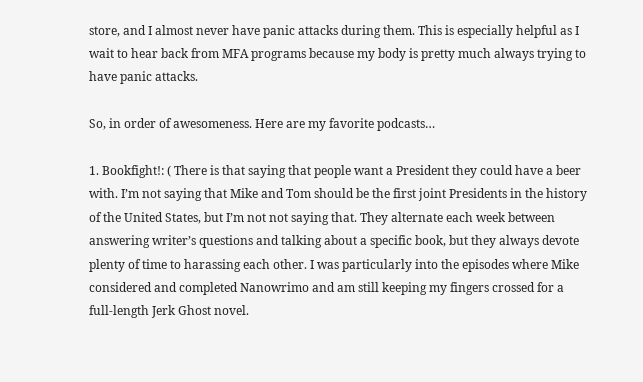store, and I almost never have panic attacks during them. This is especially helpful as I wait to hear back from MFA programs because my body is pretty much always trying to have panic attacks.

So, in order of awesomeness. Here are my favorite podcasts…

1. Bookfight!: ( There is that saying that people want a President they could have a beer with. I’m not saying that Mike and Tom should be the first joint Presidents in the history of the United States, but I’m not not saying that. They alternate each week between answering writer’s questions and talking about a specific book, but they always devote plenty of time to harassing each other. I was particularly into the episodes where Mike considered and completed Nanowrimo and am still keeping my fingers crossed for a full-length Jerk Ghost novel.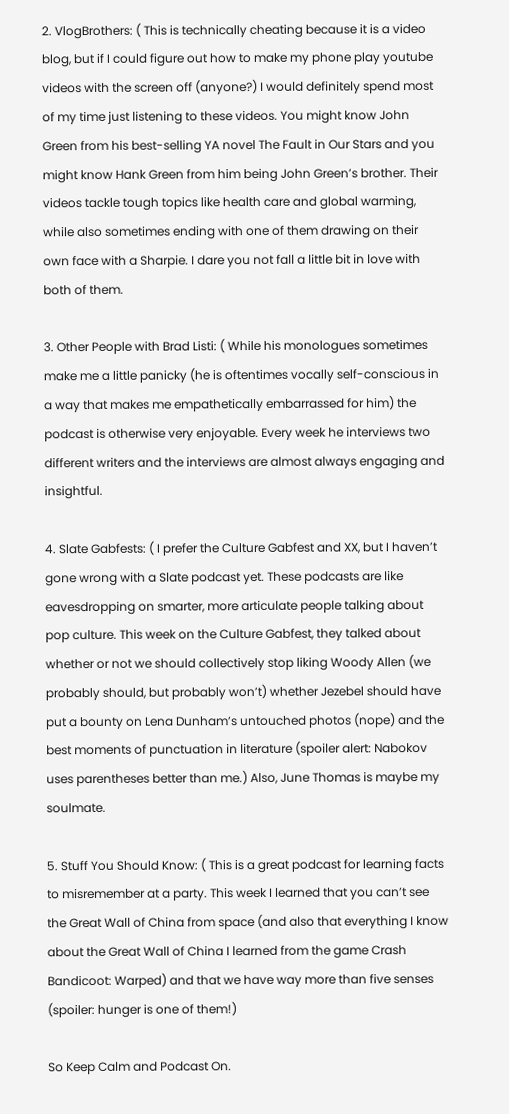2. VlogBrothers: ( This is technically cheating because it is a video blog, but if I could figure out how to make my phone play youtube videos with the screen off (anyone?) I would definitely spend most of my time just listening to these videos. You might know John Green from his best-selling YA novel The Fault in Our Stars and you might know Hank Green from him being John Green’s brother. Their videos tackle tough topics like health care and global warming, while also sometimes ending with one of them drawing on their own face with a Sharpie. I dare you not fall a little bit in love with both of them.

3. Other People with Brad Listi: ( While his monologues sometimes make me a little panicky (he is oftentimes vocally self-conscious in a way that makes me empathetically embarrassed for him) the podcast is otherwise very enjoyable. Every week he interviews two different writers and the interviews are almost always engaging and insightful.

4. Slate Gabfests: ( I prefer the Culture Gabfest and XX, but I haven’t gone wrong with a Slate podcast yet. These podcasts are like eavesdropping on smarter, more articulate people talking about pop culture. This week on the Culture Gabfest, they talked about whether or not we should collectively stop liking Woody Allen (we probably should, but probably won’t) whether Jezebel should have put a bounty on Lena Dunham’s untouched photos (nope) and the best moments of punctuation in literature (spoiler alert: Nabokov uses parentheses better than me.) Also, June Thomas is maybe my soulmate.

5. Stuff You Should Know: ( This is a great podcast for learning facts to misremember at a party. This week I learned that you can’t see the Great Wall of China from space (and also that everything I know about the Great Wall of China I learned from the game Crash Bandicoot: Warped) and that we have way more than five senses (spoiler: hunger is one of them!)

So Keep Calm and Podcast On.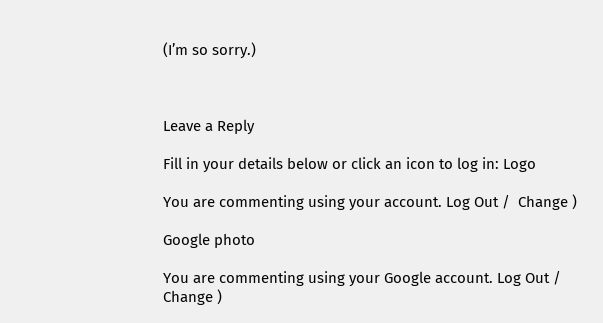(I’m so sorry.)



Leave a Reply

Fill in your details below or click an icon to log in: Logo

You are commenting using your account. Log Out /  Change )

Google photo

You are commenting using your Google account. Log Out /  Change )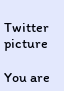Twitter picture

You are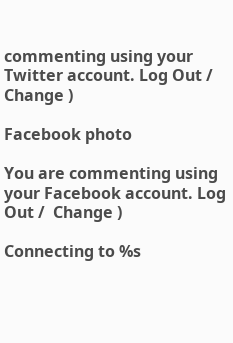commenting using your Twitter account. Log Out /  Change )

Facebook photo

You are commenting using your Facebook account. Log Out /  Change )

Connecting to %s